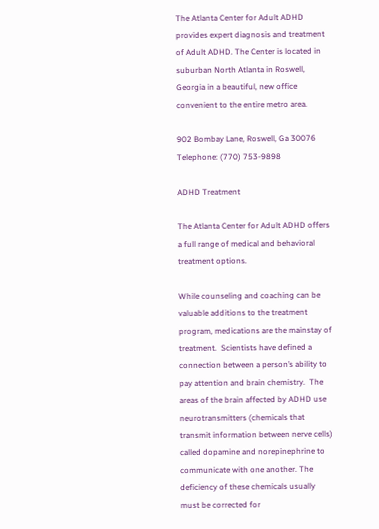The Atlanta Center for Adult ADHD provides expert diagnosis and treatment of Adult ADHD. The Center is located in suburban North Atlanta in Roswell, Georgia in a beautiful, new office convenient to the entire metro area.

902 Bombay Lane, Roswell, Ga 30076
Telephone: (770) 753-9898

ADHD Treatment

The Atlanta Center for Adult ADHD offers a full range of medical and behavioral treatment options.

While counseling and coaching can be valuable additions to the treatment program, medications are the mainstay of treatment.  Scientists have defined a connection between a person’s ability to pay attention and brain chemistry.  The areas of the brain affected by ADHD use neurotransmitters (chemicals that transmit information between nerve cells) called dopamine and norepinephrine to communicate with one another. The deficiency of these chemicals usually must be corrected for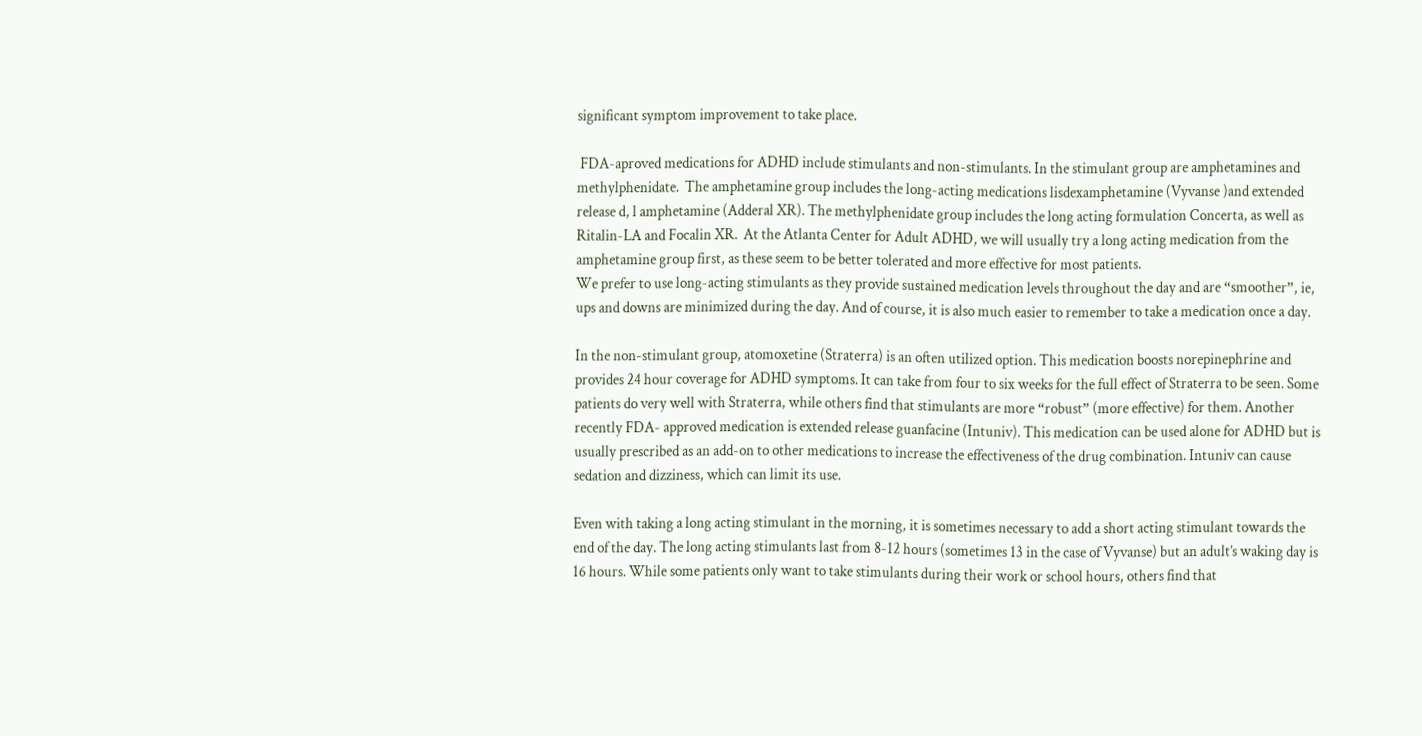significant symptom improvement to take place.

 FDA-aproved medications for ADHD include stimulants and non-stimulants. In the stimulant group are amphetamines and methylphenidate.  The amphetamine group includes the long-acting medications lisdexamphetamine (Vyvanse )and extended release d, l amphetamine (Adderal XR). The methylphenidate group includes the long acting formulation Concerta, as well as Ritalin-LA and Focalin XR.  At the Atlanta Center for Adult ADHD, we will usually try a long acting medication from the amphetamine group first, as these seem to be better tolerated and more effective for most patients.
We prefer to use long-acting stimulants as they provide sustained medication levels throughout the day and are “smoother”, ie, ups and downs are minimized during the day. And of course, it is also much easier to remember to take a medication once a day.

In the non-stimulant group, atomoxetine (Straterra) is an often utilized option. This medication boosts norepinephrine and provides 24 hour coverage for ADHD symptoms. It can take from four to six weeks for the full effect of Straterra to be seen. Some patients do very well with Straterra, while others find that stimulants are more “robust” (more effective) for them. Another recently FDA- approved medication is extended release guanfacine (Intuniv). This medication can be used alone for ADHD but is usually prescribed as an add-on to other medications to increase the effectiveness of the drug combination. Intuniv can cause sedation and dizziness, which can limit its use.

Even with taking a long acting stimulant in the morning, it is sometimes necessary to add a short acting stimulant towards the end of the day. The long acting stimulants last from 8-12 hours (sometimes 13 in the case of Vyvanse) but an adult’s waking day is 16 hours. While some patients only want to take stimulants during their work or school hours, others find that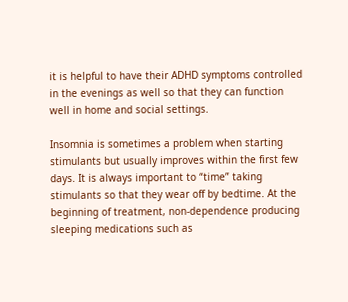it is helpful to have their ADHD symptoms controlled in the evenings as well so that they can function well in home and social settings.

Insomnia is sometimes a problem when starting stimulants but usually improves within the first few days. It is always important to “time” taking stimulants so that they wear off by bedtime. At the beginning of treatment, non-dependence producing sleeping medications such as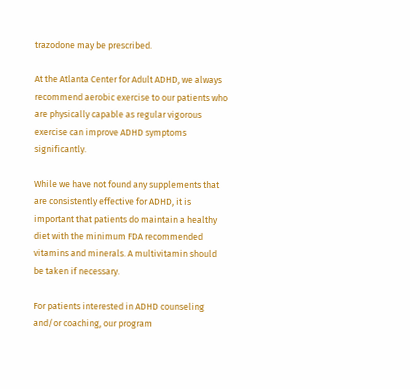trazodone may be prescribed.

At the Atlanta Center for Adult ADHD, we always recommend aerobic exercise to our patients who are physically capable as regular vigorous exercise can improve ADHD symptoms significantly.

While we have not found any supplements that are consistently effective for ADHD, it is important that patients do maintain a healthy diet with the minimum FDA recommended vitamins and minerals. A multivitamin should be taken if necessary.

For patients interested in ADHD counseling and/or coaching, our program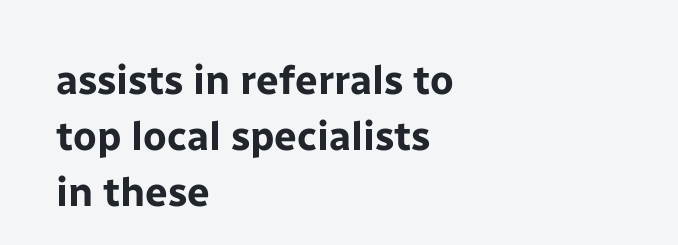assists in referrals to top local specialists in these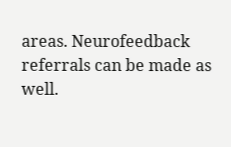areas. Neurofeedback referrals can be made as well.